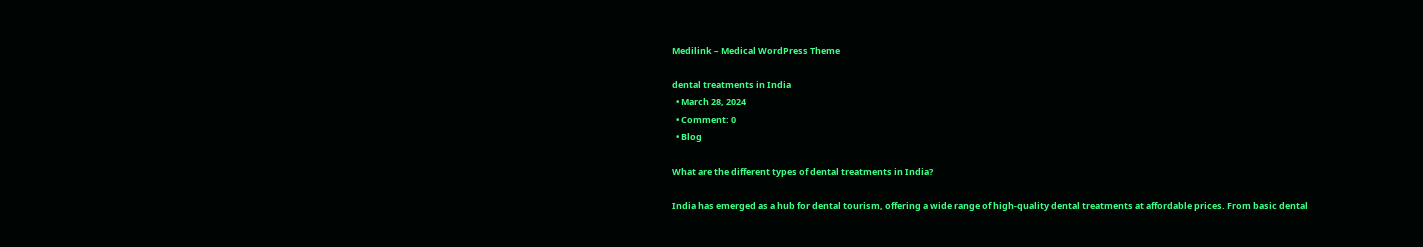Medilink – Medical WordPress Theme

dental treatments in India
  • March 28, 2024
  • Comment: 0
  • Blog

What are the different types of dental treatments in India?

India has emerged as a hub for dental tourism, offering a wide range of high-quality dental treatments at affordable prices. From basic dental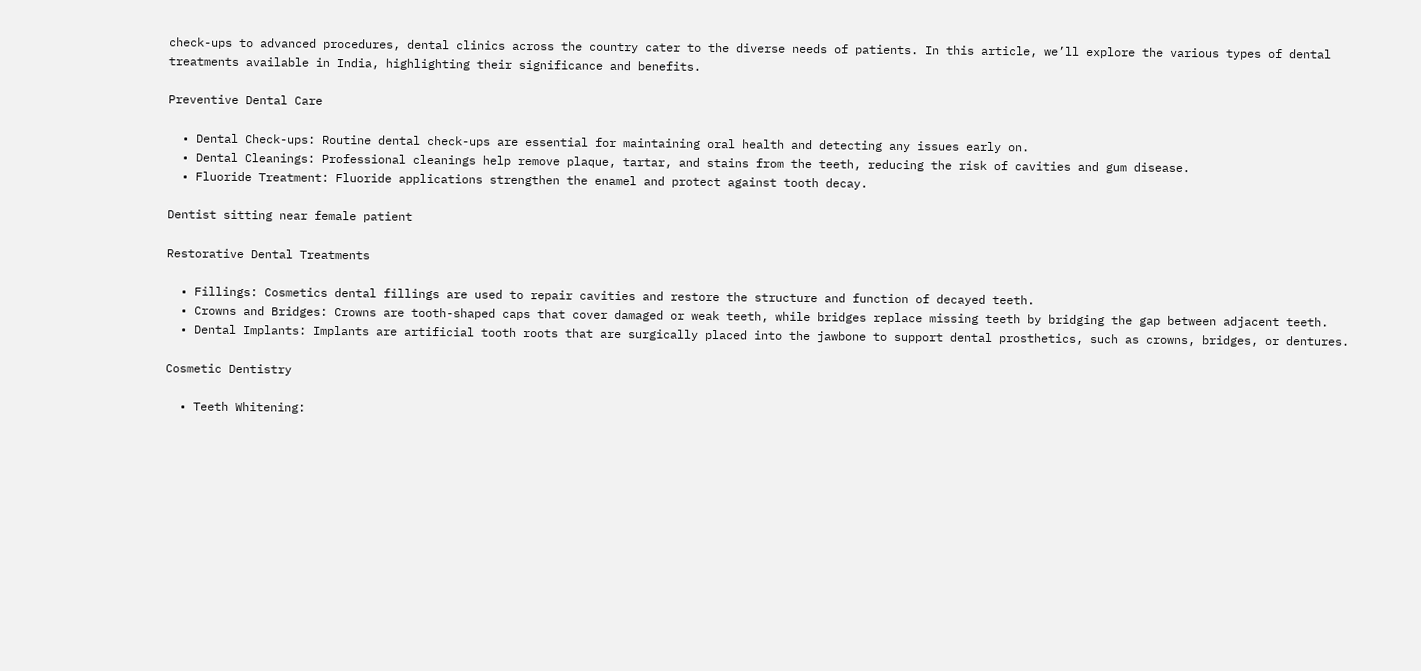check-ups to advanced procedures, dental clinics across the country cater to the diverse needs of patients. In this article, we’ll explore the various types of dental treatments available in India, highlighting their significance and benefits.

Preventive Dental Care

  • Dental Check-ups: Routine dental check-ups are essential for maintaining oral health and detecting any issues early on.
  • Dental Cleanings: Professional cleanings help remove plaque, tartar, and stains from the teeth, reducing the risk of cavities and gum disease.
  • Fluoride Treatment: Fluoride applications strengthen the enamel and protect against tooth decay.

Dentist sitting near female patient

Restorative Dental Treatments

  • Fillings: Cosmetics dental fillings are used to repair cavities and restore the structure and function of decayed teeth.
  • Crowns and Bridges: Crowns are tooth-shaped caps that cover damaged or weak teeth, while bridges replace missing teeth by bridging the gap between adjacent teeth.
  • Dental Implants: Implants are artificial tooth roots that are surgically placed into the jawbone to support dental prosthetics, such as crowns, bridges, or dentures.

Cosmetic Dentistry

  • Teeth Whitening: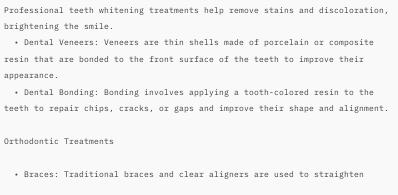Professional teeth whitening treatments help remove stains and discoloration, brightening the smile.
  • Dental Veneers: Veneers are thin shells made of porcelain or composite resin that are bonded to the front surface of the teeth to improve their appearance.
  • Dental Bonding: Bonding involves applying a tooth-colored resin to the teeth to repair chips, cracks, or gaps and improve their shape and alignment.

Orthodontic Treatments

  • Braces: Traditional braces and clear aligners are used to straighten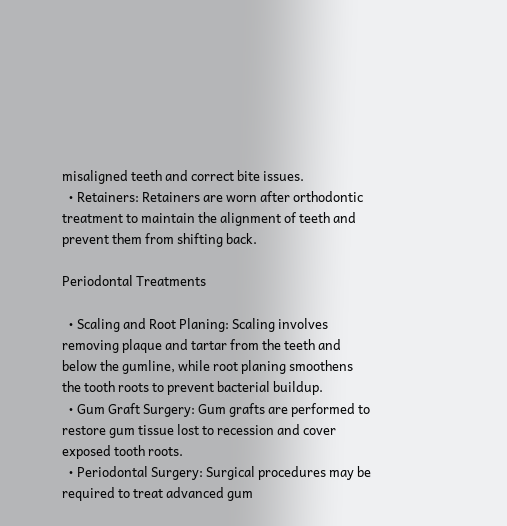misaligned teeth and correct bite issues.
  • Retainers: Retainers are worn after orthodontic treatment to maintain the alignment of teeth and prevent them from shifting back.

Periodontal Treatments

  • Scaling and Root Planing: Scaling involves removing plaque and tartar from the teeth and below the gumline, while root planing smoothens the tooth roots to prevent bacterial buildup.
  • Gum Graft Surgery: Gum grafts are performed to restore gum tissue lost to recession and cover exposed tooth roots.
  • Periodontal Surgery: Surgical procedures may be required to treat advanced gum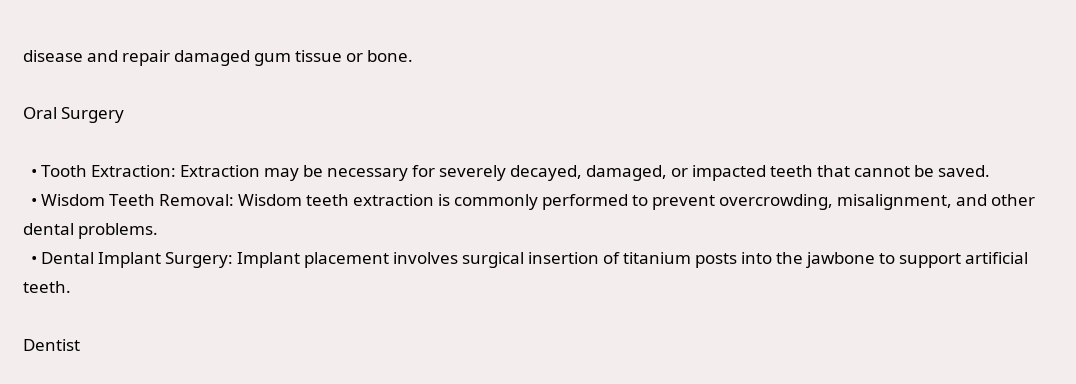disease and repair damaged gum tissue or bone.

Oral Surgery

  • Tooth Extraction: Extraction may be necessary for severely decayed, damaged, or impacted teeth that cannot be saved.
  • Wisdom Teeth Removal: Wisdom teeth extraction is commonly performed to prevent overcrowding, misalignment, and other dental problems.
  • Dental Implant Surgery: Implant placement involves surgical insertion of titanium posts into the jawbone to support artificial teeth.

Dentist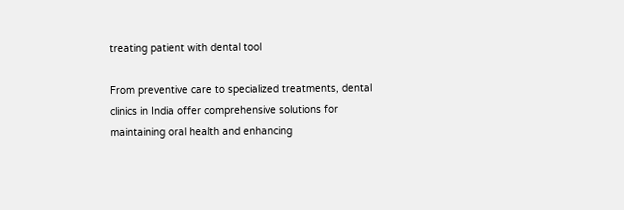treating patient with dental tool

From preventive care to specialized treatments, dental clinics in India offer comprehensive solutions for maintaining oral health and enhancing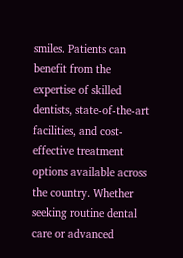smiles. Patients can benefit from the expertise of skilled dentists, state-of-the-art facilities, and cost-effective treatment options available across the country. Whether seeking routine dental care or advanced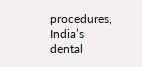procedures, India’s dental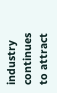industry continues to attract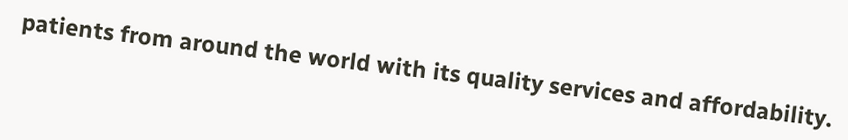patients from around the world with its quality services and affordability.